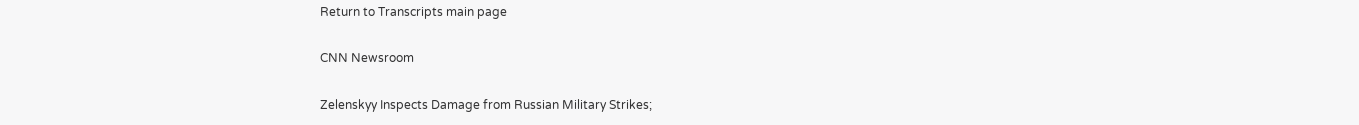Return to Transcripts main page

CNN Newsroom

Zelenskyy Inspects Damage from Russian Military Strikes;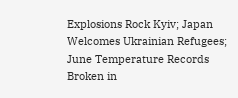Explosions Rock Kyiv; Japan Welcomes Ukrainian Refugees; June Temperature Records Broken in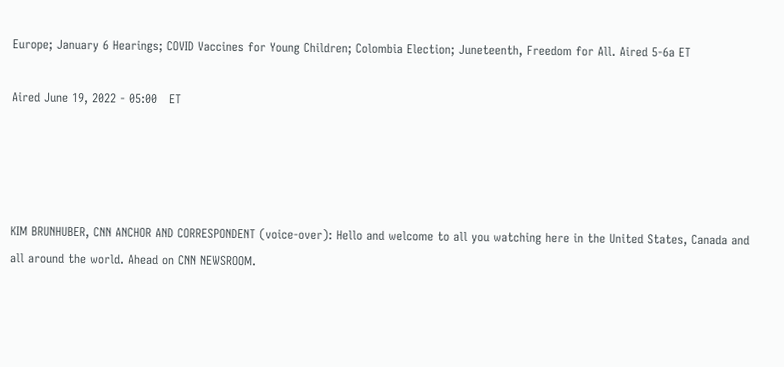Europe; January 6 Hearings; COVID Vaccines for Young Children; Colombia Election; Juneteenth, Freedom for All. Aired 5-6a ET

Aired June 19, 2022 - 05:00   ET




KIM BRUNHUBER, CNN ANCHOR AND CORRESPONDENT (voice-over): Hello and welcome to all you watching here in the United States, Canada and all around the world. Ahead on CNN NEWSROOM.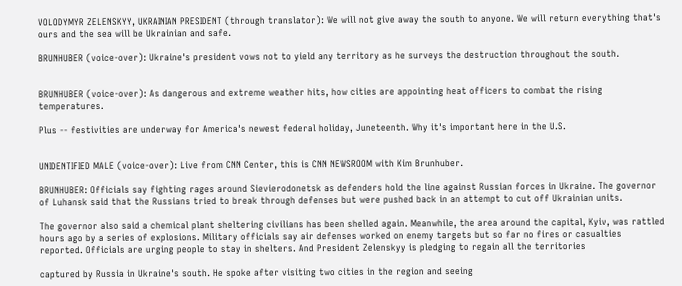VOLODYMYR ZELENSKYY, UKRAINIAN PRESIDENT (through translator): We will not give away the south to anyone. We will return everything that's ours and the sea will be Ukrainian and safe.

BRUNHUBER (voice-over): Ukraine's president vows not to yield any territory as he surveys the destruction throughout the south.


BRUNHUBER (voice-over): As dangerous and extreme weather hits, how cities are appointing heat officers to combat the rising temperatures.

Plus -- festivities are underway for America's newest federal holiday, Juneteenth. Why it's important here in the U.S.


UNIDENTIFIED MALE (voice-over): Live from CNN Center, this is CNN NEWSROOM with Kim Brunhuber.

BRUNHUBER: Officials say fighting rages around Sievierodonetsk as defenders hold the line against Russian forces in Ukraine. The governor of Luhansk said that the Russians tried to break through defenses but were pushed back in an attempt to cut off Ukrainian units.

The governor also said a chemical plant sheltering civilians has been shelled again. Meanwhile, the area around the capital, Kyiv, was rattled hours ago by a series of explosions. Military officials say air defenses worked on enemy targets but so far no fires or casualties reported. Officials are urging people to stay in shelters. And President Zelenskyy is pledging to regain all the territories

captured by Russia in Ukraine's south. He spoke after visiting two cities in the region and seeing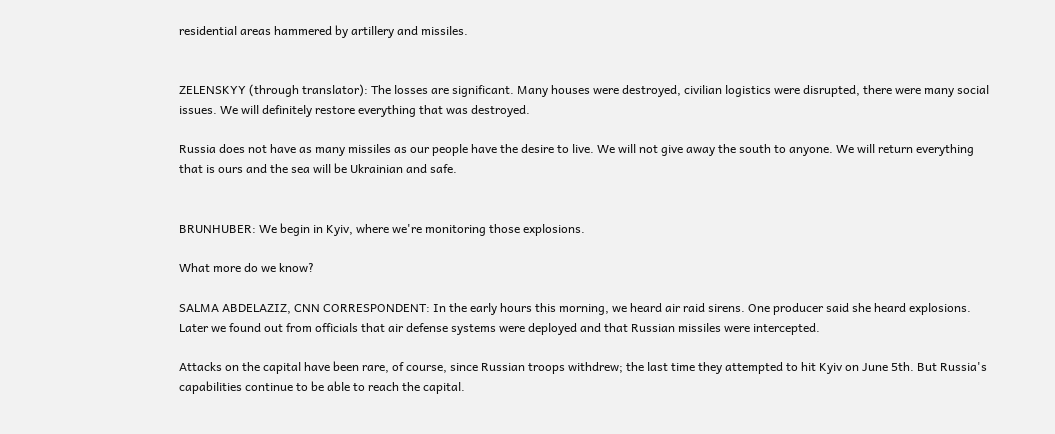residential areas hammered by artillery and missiles.


ZELENSKYY (through translator): The losses are significant. Many houses were destroyed, civilian logistics were disrupted, there were many social issues. We will definitely restore everything that was destroyed.

Russia does not have as many missiles as our people have the desire to live. We will not give away the south to anyone. We will return everything that is ours and the sea will be Ukrainian and safe.


BRUNHUBER: We begin in Kyiv, where we're monitoring those explosions.

What more do we know?

SALMA ABDELAZIZ, CNN CORRESPONDENT: In the early hours this morning, we heard air raid sirens. One producer said she heard explosions. Later we found out from officials that air defense systems were deployed and that Russian missiles were intercepted.

Attacks on the capital have been rare, of course, since Russian troops withdrew; the last time they attempted to hit Kyiv on June 5th. But Russia's capabilities continue to be able to reach the capital.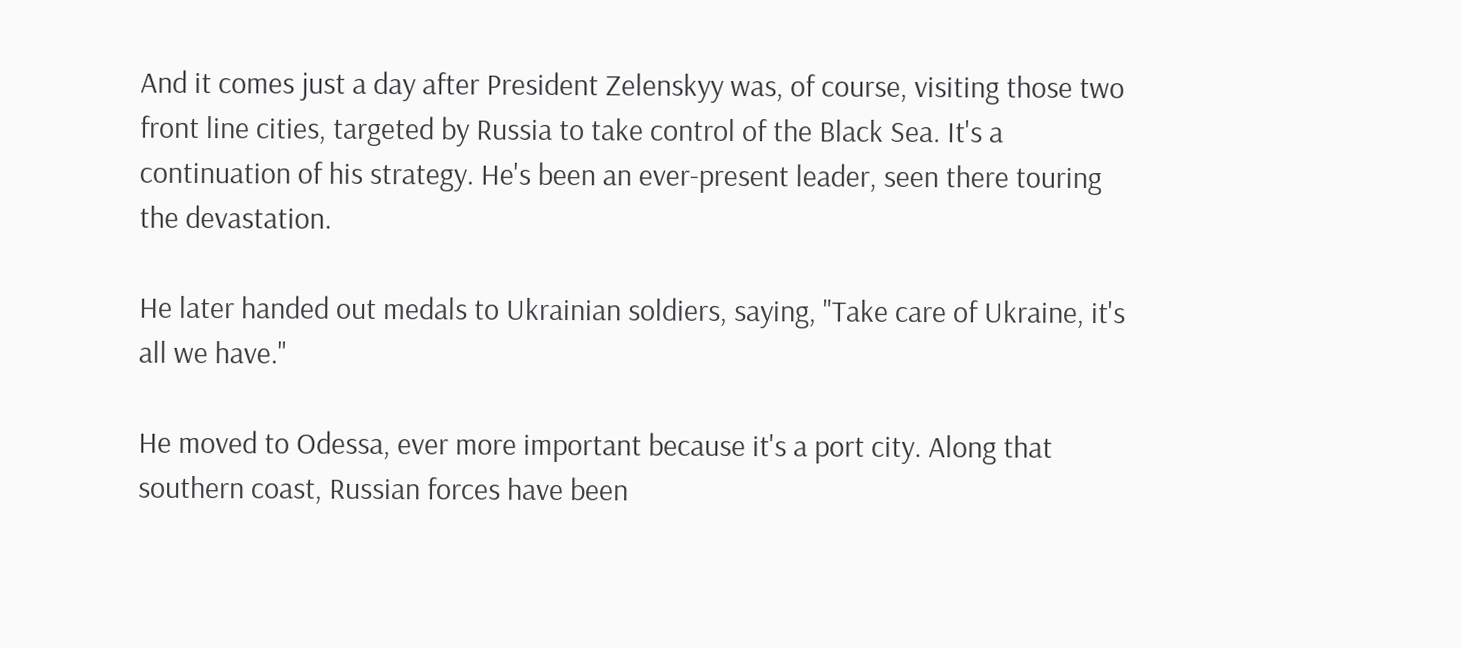And it comes just a day after President Zelenskyy was, of course, visiting those two front line cities, targeted by Russia to take control of the Black Sea. It's a continuation of his strategy. He's been an ever-present leader, seen there touring the devastation.

He later handed out medals to Ukrainian soldiers, saying, "Take care of Ukraine, it's all we have."

He moved to Odessa, ever more important because it's a port city. Along that southern coast, Russian forces have been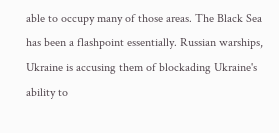able to occupy many of those areas. The Black Sea has been a flashpoint essentially. Russian warships, Ukraine is accusing them of blockading Ukraine's ability to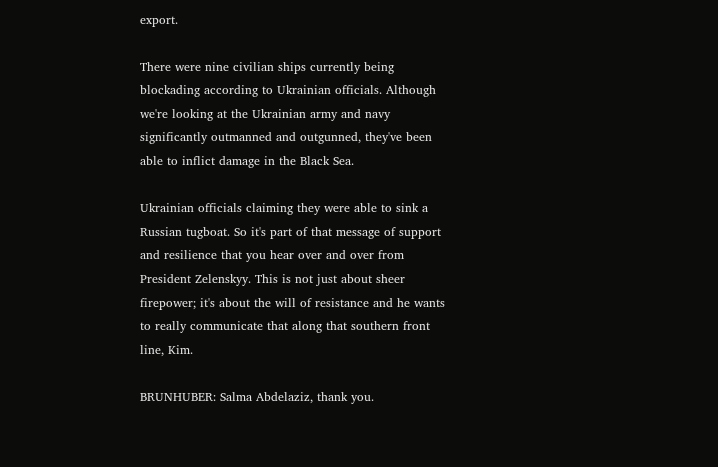export.

There were nine civilian ships currently being blockading according to Ukrainian officials. Although we're looking at the Ukrainian army and navy significantly outmanned and outgunned, they've been able to inflict damage in the Black Sea.

Ukrainian officials claiming they were able to sink a Russian tugboat. So it's part of that message of support and resilience that you hear over and over from President Zelenskyy. This is not just about sheer firepower; it's about the will of resistance and he wants to really communicate that along that southern front line, Kim.

BRUNHUBER: Salma Abdelaziz, thank you.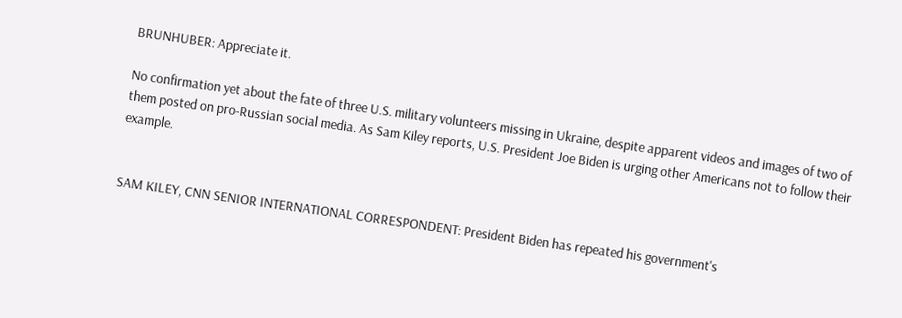BRUNHUBER: Appreciate it.

No confirmation yet about the fate of three U.S. military volunteers missing in Ukraine, despite apparent videos and images of two of them posted on pro-Russian social media. As Sam Kiley reports, U.S. President Joe Biden is urging other Americans not to follow their example.


SAM KILEY, CNN SENIOR INTERNATIONAL CORRESPONDENT: President Biden has repeated his government's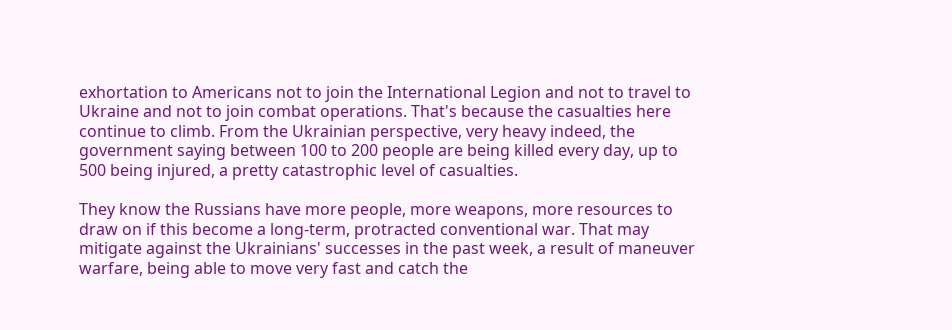exhortation to Americans not to join the International Legion and not to travel to Ukraine and not to join combat operations. That's because the casualties here continue to climb. From the Ukrainian perspective, very heavy indeed, the government saying between 100 to 200 people are being killed every day, up to 500 being injured, a pretty catastrophic level of casualties.

They know the Russians have more people, more weapons, more resources to draw on if this become a long-term, protracted conventional war. That may mitigate against the Ukrainians' successes in the past week, a result of maneuver warfare, being able to move very fast and catch the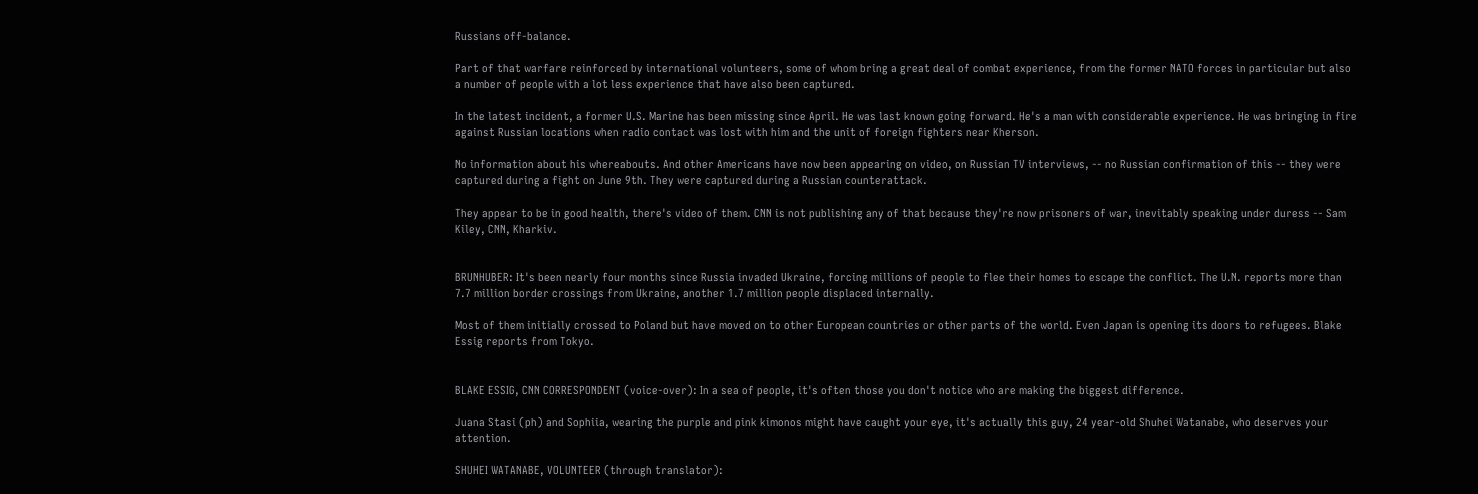Russians off-balance.

Part of that warfare reinforced by international volunteers, some of whom bring a great deal of combat experience, from the former NATO forces in particular but also a number of people with a lot less experience that have also been captured.

In the latest incident, a former U.S. Marine has been missing since April. He was last known going forward. He's a man with considerable experience. He was bringing in fire against Russian locations when radio contact was lost with him and the unit of foreign fighters near Kherson.

No information about his whereabouts. And other Americans have now been appearing on video, on Russian TV interviews, -- no Russian confirmation of this -- they were captured during a fight on June 9th. They were captured during a Russian counterattack.

They appear to be in good health, there's video of them. CNN is not publishing any of that because they're now prisoners of war, inevitably speaking under duress -- Sam Kiley, CNN, Kharkiv.


BRUNHUBER: It's been nearly four months since Russia invaded Ukraine, forcing millions of people to flee their homes to escape the conflict. The U.N. reports more than 7.7 million border crossings from Ukraine, another 1.7 million people displaced internally.

Most of them initially crossed to Poland but have moved on to other European countries or other parts of the world. Even Japan is opening its doors to refugees. Blake Essig reports from Tokyo.


BLAKE ESSIG, CNN CORRESPONDENT (voice-over): In a sea of people, it's often those you don't notice who are making the biggest difference.

Juana Stasi (ph) and Sophiia, wearing the purple and pink kimonos might have caught your eye, it's actually this guy, 24 year-old Shuhei Watanabe, who deserves your attention.

SHUHEI WATANABE, VOLUNTEER (through translator):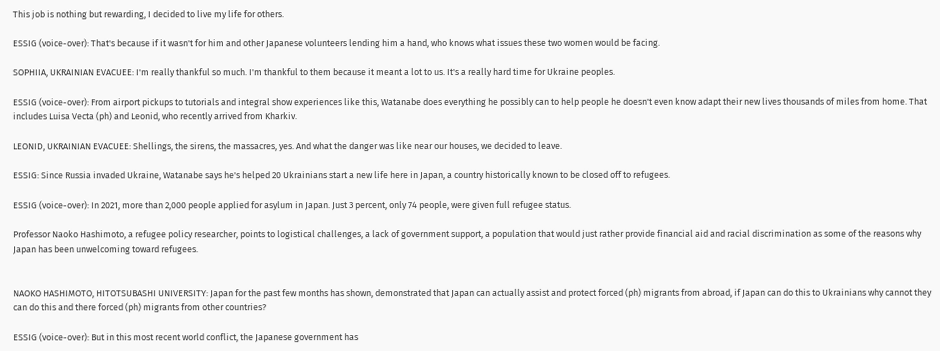This job is nothing but rewarding, I decided to live my life for others.

ESSIG (voice-over): That's because if it wasn't for him and other Japanese volunteers lending him a hand, who knows what issues these two women would be facing.

SOPHIIA, UKRAINIAN EVACUEE: I'm really thankful so much. I'm thankful to them because it meant a lot to us. It's a really hard time for Ukraine peoples.

ESSIG (voice-over): From airport pickups to tutorials and integral show experiences like this, Watanabe does everything he possibly can to help people he doesn't even know adapt their new lives thousands of miles from home. That includes Luisa Vecta (ph) and Leonid, who recently arrived from Kharkiv.

LEONID, UKRAINIAN EVACUEE: Shellings, the sirens, the massacres, yes. And what the danger was like near our houses, we decided to leave.

ESSIG: Since Russia invaded Ukraine, Watanabe says he's helped 20 Ukrainians start a new life here in Japan, a country historically known to be closed off to refugees.

ESSIG (voice-over): In 2021, more than 2,000 people applied for asylum in Japan. Just 3 percent, only 74 people, were given full refugee status.

Professor Naoko Hashimoto, a refugee policy researcher, points to logistical challenges, a lack of government support, a population that would just rather provide financial aid and racial discrimination as some of the reasons why Japan has been unwelcoming toward refugees.


NAOKO HASHIMOTO, HITOTSUBASHI UNIVERSITY: Japan for the past few months has shown, demonstrated that Japan can actually assist and protect forced (ph) migrants from abroad, if Japan can do this to Ukrainians why cannot they can do this and there forced (ph) migrants from other countries?

ESSIG (voice-over): But in this most recent world conflict, the Japanese government has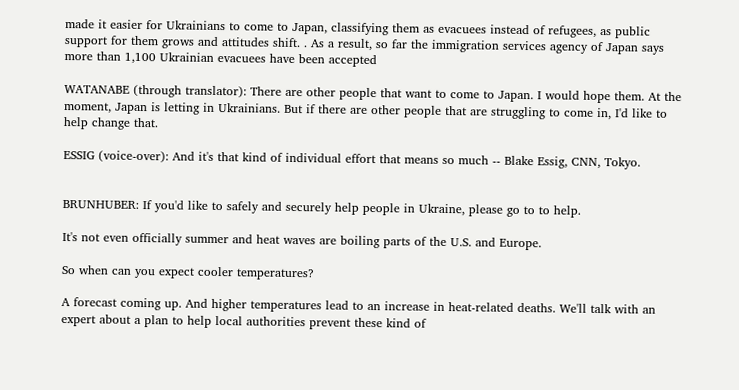made it easier for Ukrainians to come to Japan, classifying them as evacuees instead of refugees, as public support for them grows and attitudes shift. . As a result, so far the immigration services agency of Japan says more than 1,100 Ukrainian evacuees have been accepted

WATANABE (through translator): There are other people that want to come to Japan. I would hope them. At the moment, Japan is letting in Ukrainians. But if there are other people that are struggling to come in, I'd like to help change that.

ESSIG (voice-over): And it's that kind of individual effort that means so much -- Blake Essig, CNN, Tokyo.


BRUNHUBER: If you'd like to safely and securely help people in Ukraine, please go to to help.

It's not even officially summer and heat waves are boiling parts of the U.S. and Europe.

So when can you expect cooler temperatures?

A forecast coming up. And higher temperatures lead to an increase in heat-related deaths. We'll talk with an expert about a plan to help local authorities prevent these kind of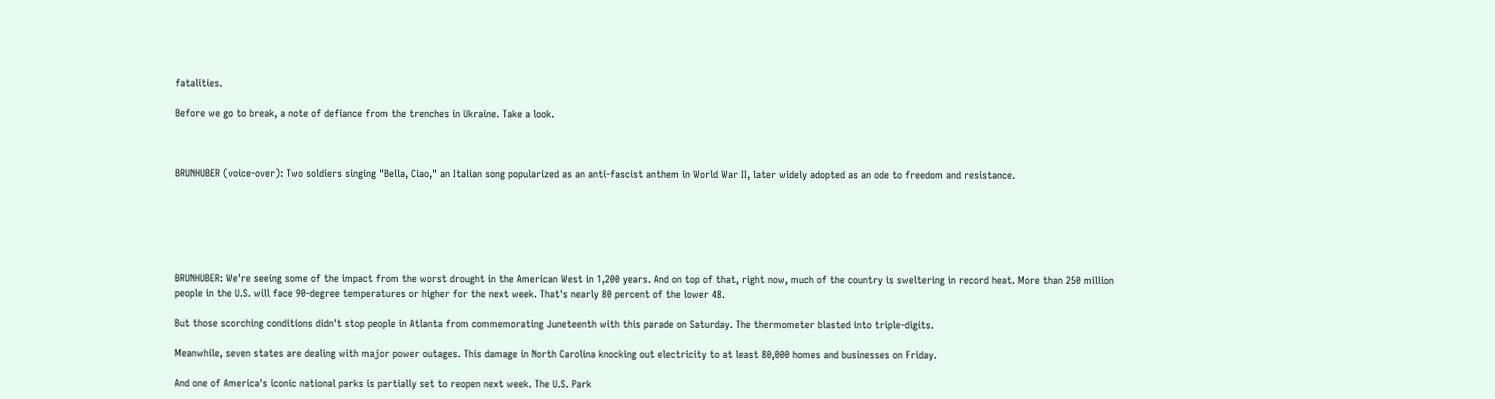fatalities.

Before we go to break, a note of defiance from the trenches in Ukraine. Take a look.



BRUNHUBER (voice-over): Two soldiers singing "Bella, Ciao," an Italian song popularized as an anti-fascist anthem in World War II, later widely adopted as an ode to freedom and resistance.






BRUNHUBER: We're seeing some of the impact from the worst drought in the American West in 1,200 years. And on top of that, right now, much of the country is sweltering in record heat. More than 250 million people in the U.S. will face 90-degree temperatures or higher for the next week. That's nearly 80 percent of the lower 48.

But those scorching conditions didn't stop people in Atlanta from commemorating Juneteenth with this parade on Saturday. The thermometer blasted into triple-digits.

Meanwhile, seven states are dealing with major power outages. This damage in North Carolina knocking out electricity to at least 80,000 homes and businesses on Friday.

And one of America's iconic national parks is partially set to reopen next week. The U.S. Park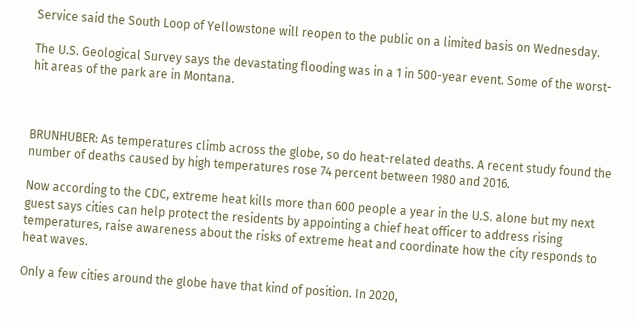Service said the South Loop of Yellowstone will reopen to the public on a limited basis on Wednesday.

The U.S. Geological Survey says the devastating flooding was in a 1 in 500-year event. Some of the worst-hit areas of the park are in Montana.



BRUNHUBER: As temperatures climb across the globe, so do heat-related deaths. A recent study found the number of deaths caused by high temperatures rose 74 percent between 1980 and 2016.

Now according to the CDC, extreme heat kills more than 600 people a year in the U.S. alone but my next guest says cities can help protect the residents by appointing a chief heat officer to address rising temperatures, raise awareness about the risks of extreme heat and coordinate how the city responds to heat waves.

Only a few cities around the globe have that kind of position. In 2020,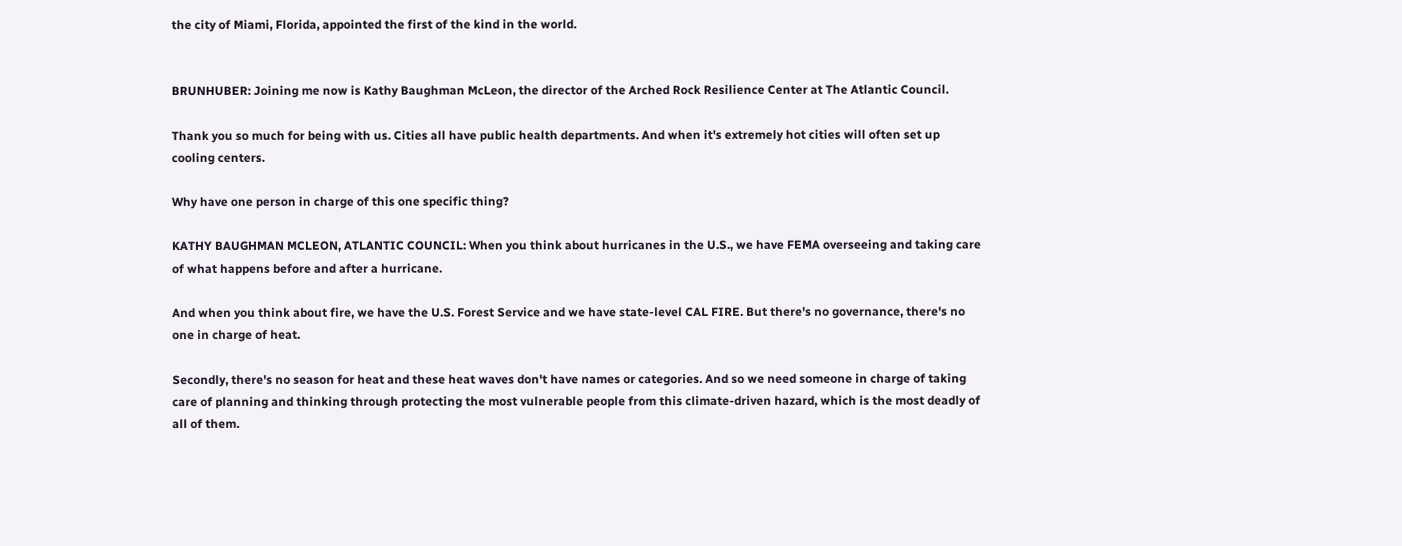the city of Miami, Florida, appointed the first of the kind in the world.


BRUNHUBER: Joining me now is Kathy Baughman McLeon, the director of the Arched Rock Resilience Center at The Atlantic Council.

Thank you so much for being with us. Cities all have public health departments. And when it's extremely hot cities will often set up cooling centers.

Why have one person in charge of this one specific thing?

KATHY BAUGHMAN MCLEON, ATLANTIC COUNCIL: When you think about hurricanes in the U.S., we have FEMA overseeing and taking care of what happens before and after a hurricane.

And when you think about fire, we have the U.S. Forest Service and we have state-level CAL FIRE. But there's no governance, there's no one in charge of heat.

Secondly, there's no season for heat and these heat waves don't have names or categories. And so we need someone in charge of taking care of planning and thinking through protecting the most vulnerable people from this climate-driven hazard, which is the most deadly of all of them.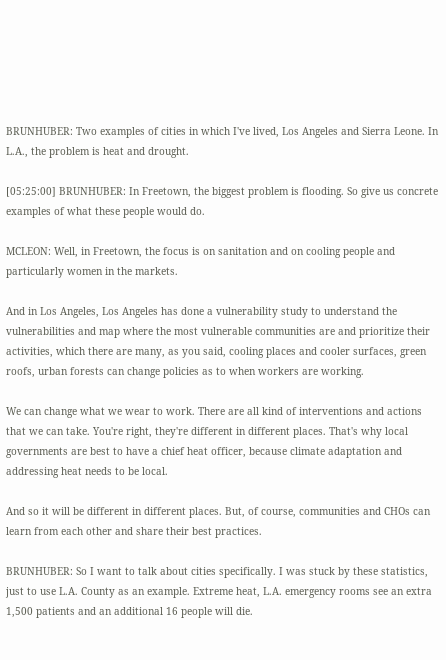BRUNHUBER: Two examples of cities in which I've lived, Los Angeles and Sierra Leone. In L.A., the problem is heat and drought.

[05:25:00] BRUNHUBER: In Freetown, the biggest problem is flooding. So give us concrete examples of what these people would do.

MCLEON: Well, in Freetown, the focus is on sanitation and on cooling people and particularly women in the markets.

And in Los Angeles, Los Angeles has done a vulnerability study to understand the vulnerabilities and map where the most vulnerable communities are and prioritize their activities, which there are many, as you said, cooling places and cooler surfaces, green roofs, urban forests can change policies as to when workers are working.

We can change what we wear to work. There are all kind of interventions and actions that we can take. You're right, they're different in different places. That's why local governments are best to have a chief heat officer, because climate adaptation and addressing heat needs to be local.

And so it will be different in different places. But, of course, communities and CHOs can learn from each other and share their best practices.

BRUNHUBER: So I want to talk about cities specifically. I was stuck by these statistics, just to use L.A. County as an example. Extreme heat, L.A. emergency rooms see an extra 1,500 patients and an additional 16 people will die.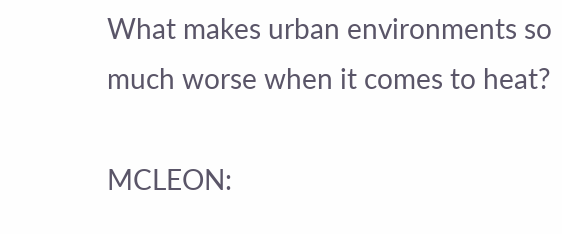What makes urban environments so much worse when it comes to heat?

MCLEON: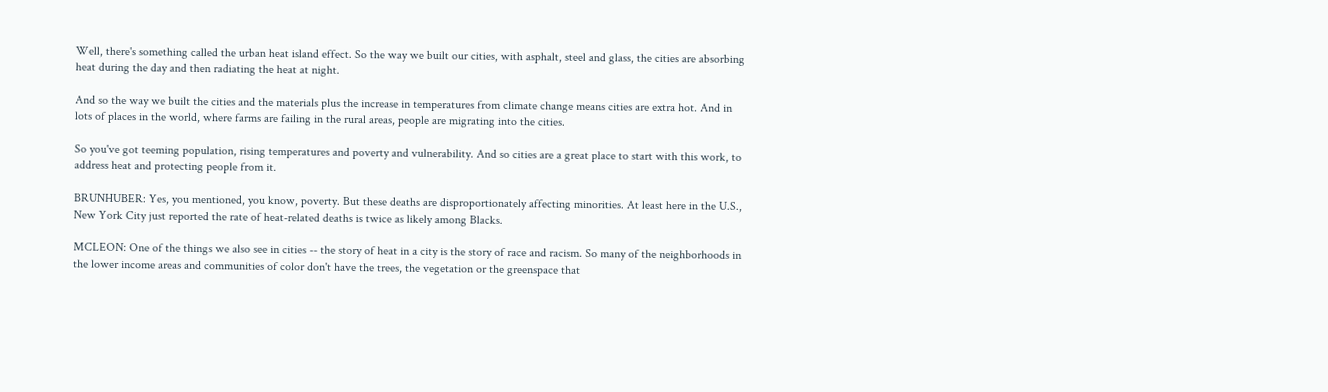Well, there's something called the urban heat island effect. So the way we built our cities, with asphalt, steel and glass, the cities are absorbing heat during the day and then radiating the heat at night.

And so the way we built the cities and the materials plus the increase in temperatures from climate change means cities are extra hot. And in lots of places in the world, where farms are failing in the rural areas, people are migrating into the cities.

So you've got teeming population, rising temperatures and poverty and vulnerability. And so cities are a great place to start with this work, to address heat and protecting people from it.

BRUNHUBER: Yes, you mentioned, you know, poverty. But these deaths are disproportionately affecting minorities. At least here in the U.S., New York City just reported the rate of heat-related deaths is twice as likely among Blacks.

MCLEON: One of the things we also see in cities -- the story of heat in a city is the story of race and racism. So many of the neighborhoods in the lower income areas and communities of color don't have the trees, the vegetation or the greenspace that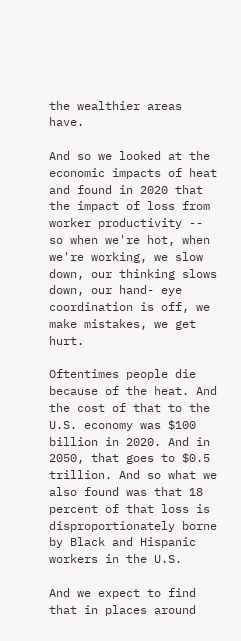the wealthier areas have.

And so we looked at the economic impacts of heat and found in 2020 that the impact of loss from worker productivity -- so when we're hot, when we're working, we slow down, our thinking slows down, our hand- eye coordination is off, we make mistakes, we get hurt.

Oftentimes people die because of the heat. And the cost of that to the U.S. economy was $100 billion in 2020. And in 2050, that goes to $0.5 trillion. And so what we also found was that 18 percent of that loss is disproportionately borne by Black and Hispanic workers in the U.S.

And we expect to find that in places around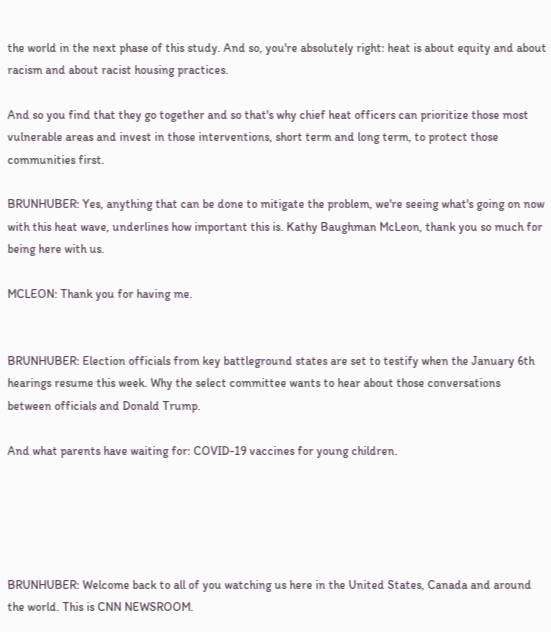the world in the next phase of this study. And so, you're absolutely right: heat is about equity and about racism and about racist housing practices.

And so you find that they go together and so that's why chief heat officers can prioritize those most vulnerable areas and invest in those interventions, short term and long term, to protect those communities first.

BRUNHUBER: Yes, anything that can be done to mitigate the problem, we're seeing what's going on now with this heat wave, underlines how important this is. Kathy Baughman McLeon, thank you so much for being here with us.

MCLEON: Thank you for having me.


BRUNHUBER: Election officials from key battleground states are set to testify when the January 6th hearings resume this week. Why the select committee wants to hear about those conversations between officials and Donald Trump.

And what parents have waiting for: COVID-19 vaccines for young children.





BRUNHUBER: Welcome back to all of you watching us here in the United States, Canada and around the world. This is CNN NEWSROOM.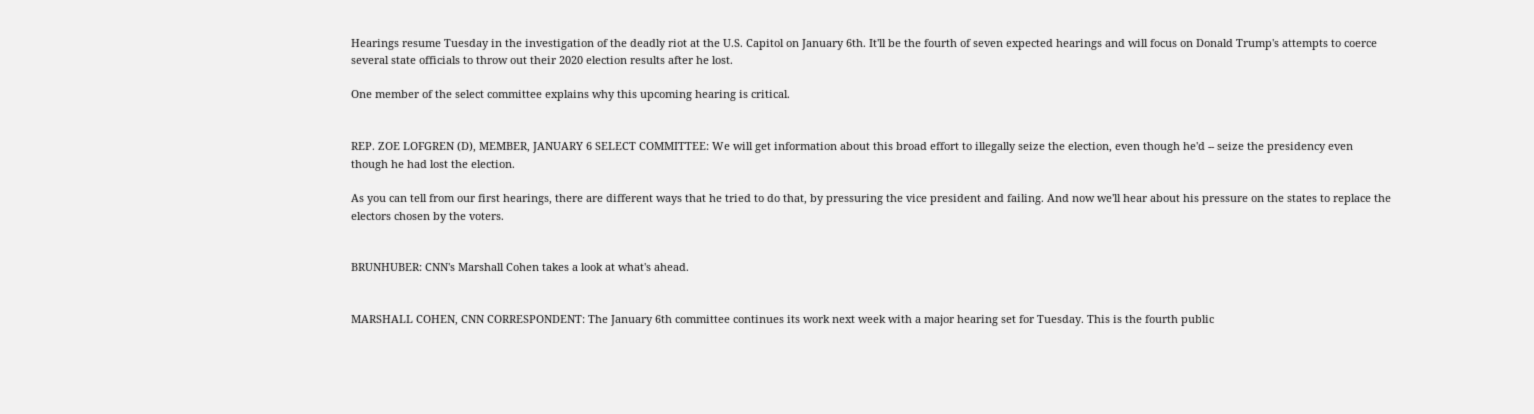Hearings resume Tuesday in the investigation of the deadly riot at the U.S. Capitol on January 6th. It'll be the fourth of seven expected hearings and will focus on Donald Trump's attempts to coerce several state officials to throw out their 2020 election results after he lost.

One member of the select committee explains why this upcoming hearing is critical.


REP. ZOE LOFGREN (D), MEMBER, JANUARY 6 SELECT COMMITTEE: We will get information about this broad effort to illegally seize the election, even though he'd -- seize the presidency even though he had lost the election.

As you can tell from our first hearings, there are different ways that he tried to do that, by pressuring the vice president and failing. And now we'll hear about his pressure on the states to replace the electors chosen by the voters.


BRUNHUBER: CNN's Marshall Cohen takes a look at what's ahead.


MARSHALL COHEN, CNN CORRESPONDENT: The January 6th committee continues its work next week with a major hearing set for Tuesday. This is the fourth public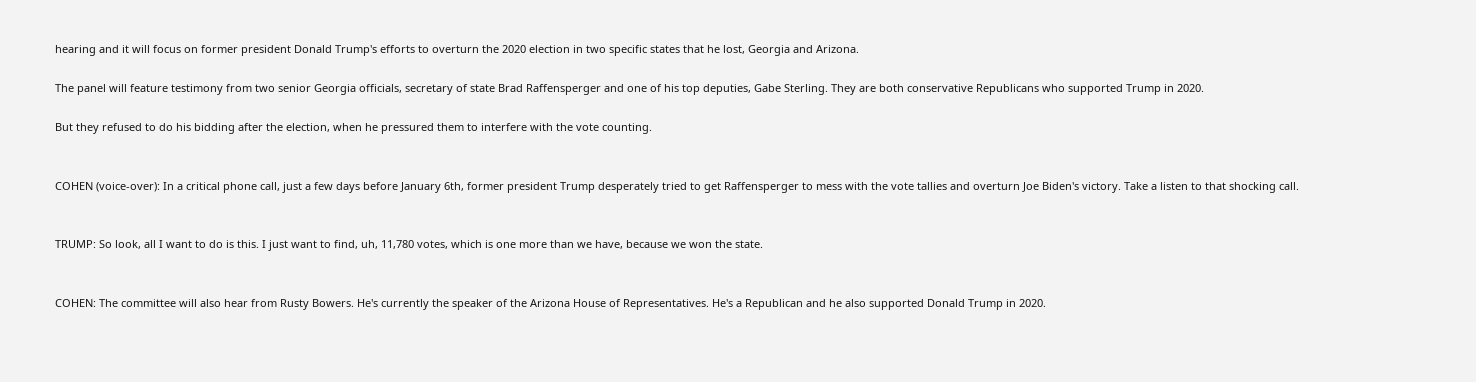hearing and it will focus on former president Donald Trump's efforts to overturn the 2020 election in two specific states that he lost, Georgia and Arizona.

The panel will feature testimony from two senior Georgia officials, secretary of state Brad Raffensperger and one of his top deputies, Gabe Sterling. They are both conservative Republicans who supported Trump in 2020.

But they refused to do his bidding after the election, when he pressured them to interfere with the vote counting.


COHEN (voice-over): In a critical phone call, just a few days before January 6th, former president Trump desperately tried to get Raffensperger to mess with the vote tallies and overturn Joe Biden's victory. Take a listen to that shocking call.


TRUMP: So look, all I want to do is this. I just want to find, uh, 11,780 votes, which is one more than we have, because we won the state.


COHEN: The committee will also hear from Rusty Bowers. He's currently the speaker of the Arizona House of Representatives. He's a Republican and he also supported Donald Trump in 2020.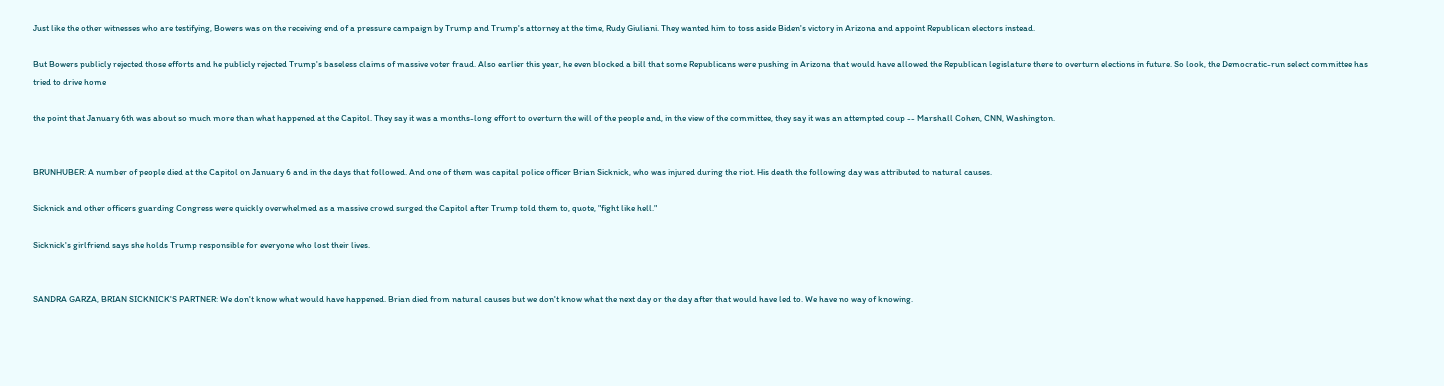Just like the other witnesses who are testifying, Bowers was on the receiving end of a pressure campaign by Trump and Trump's attorney at the time, Rudy Giuliani. They wanted him to toss aside Biden's victory in Arizona and appoint Republican electors instead.

But Bowers publicly rejected those efforts and he publicly rejected Trump's baseless claims of massive voter fraud. Also earlier this year, he even blocked a bill that some Republicans were pushing in Arizona that would have allowed the Republican legislature there to overturn elections in future. So look, the Democratic-run select committee has tried to drive home

the point that January 6th was about so much more than what happened at the Capitol. They say it was a months-long effort to overturn the will of the people and, in the view of the committee, they say it was an attempted coup -- Marshall Cohen, CNN, Washington.


BRUNHUBER: A number of people died at the Capitol on January 6 and in the days that followed. And one of them was capital police officer Brian Sicknick, who was injured during the riot. His death the following day was attributed to natural causes.

Sicknick and other officers guarding Congress were quickly overwhelmed as a massive crowd surged the Capitol after Trump told them to, quote, "fight like hell."

Sicknick's girlfriend says she holds Trump responsible for everyone who lost their lives.


SANDRA GARZA, BRIAN SICKNICK'S PARTNER: We don't know what would have happened. Brian died from natural causes but we don't know what the next day or the day after that would have led to. We have no way of knowing.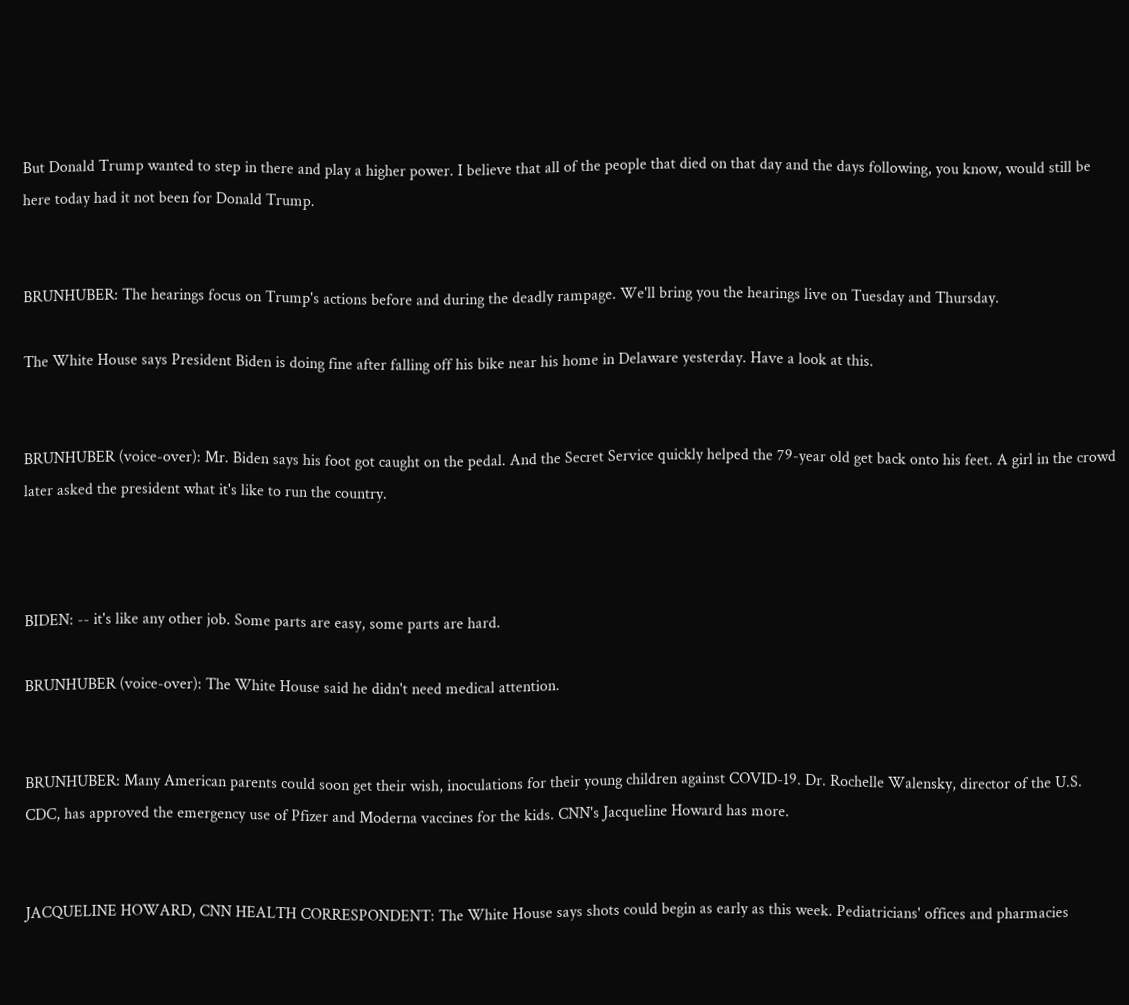But Donald Trump wanted to step in there and play a higher power. I believe that all of the people that died on that day and the days following, you know, would still be here today had it not been for Donald Trump.


BRUNHUBER: The hearings focus on Trump's actions before and during the deadly rampage. We'll bring you the hearings live on Tuesday and Thursday.

The White House says President Biden is doing fine after falling off his bike near his home in Delaware yesterday. Have a look at this.


BRUNHUBER (voice-over): Mr. Biden says his foot got caught on the pedal. And the Secret Service quickly helped the 79-year old get back onto his feet. A girl in the crowd later asked the president what it's like to run the country.



BIDEN: -- it's like any other job. Some parts are easy, some parts are hard.

BRUNHUBER (voice-over): The White House said he didn't need medical attention.


BRUNHUBER: Many American parents could soon get their wish, inoculations for their young children against COVID-19. Dr. Rochelle Walensky, director of the U.S. CDC, has approved the emergency use of Pfizer and Moderna vaccines for the kids. CNN's Jacqueline Howard has more.


JACQUELINE HOWARD, CNN HEALTH CORRESPONDENT: The White House says shots could begin as early as this week. Pediatricians' offices and pharmacies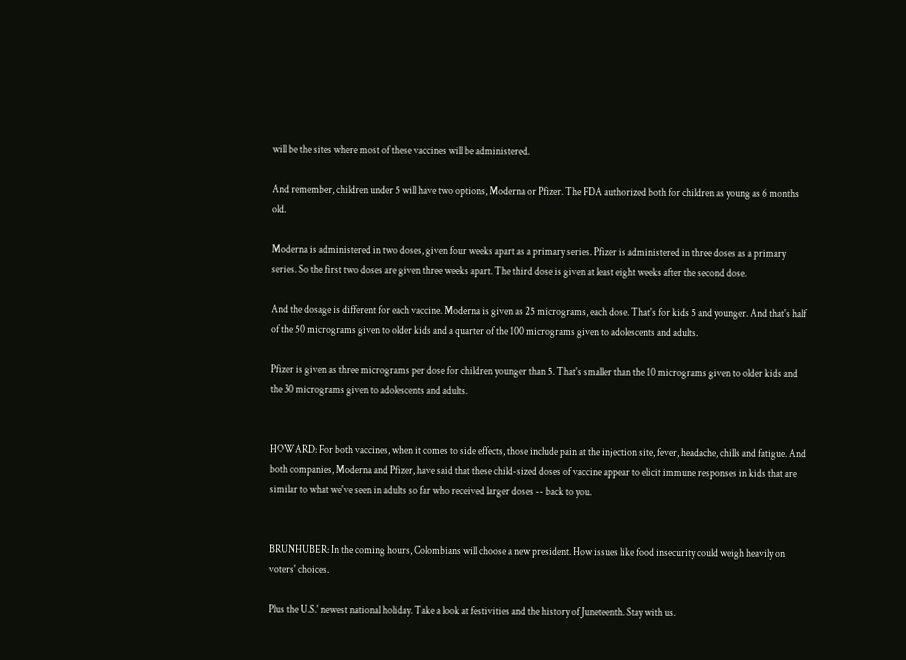will be the sites where most of these vaccines will be administered.

And remember, children under 5 will have two options, Moderna or Pfizer. The FDA authorized both for children as young as 6 months old.

Moderna is administered in two doses, given four weeks apart as a primary series. Pfizer is administered in three doses as a primary series. So the first two doses are given three weeks apart. The third dose is given at least eight weeks after the second dose.

And the dosage is different for each vaccine. Moderna is given as 25 micrograms, each dose. That's for kids 5 and younger. And that's half of the 50 micrograms given to older kids and a quarter of the 100 micrograms given to adolescents and adults.

Pfizer is given as three micrograms per dose for children younger than 5. That's smaller than the 10 micrograms given to older kids and the 30 micrograms given to adolescents and adults.


HOWARD: For both vaccines, when it comes to side effects, those include pain at the injection site, fever, headache, chills and fatigue. And both companies, Moderna and Pfizer, have said that these child-sized doses of vaccine appear to elicit immune responses in kids that are similar to what we've seen in adults so far who received larger doses -- back to you.


BRUNHUBER: In the coming hours, Colombians will choose a new president. How issues like food insecurity could weigh heavily on voters' choices.

Plus the U.S.' newest national holiday. Take a look at festivities and the history of Juneteenth. Stay with us.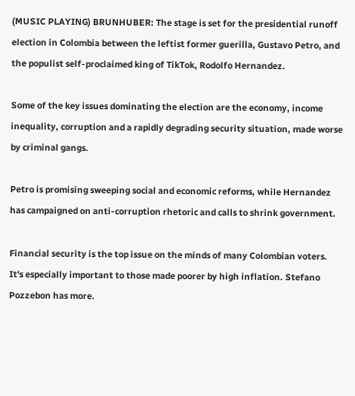(MUSIC PLAYING) BRUNHUBER: The stage is set for the presidential runoff election in Colombia between the leftist former guerilla, Gustavo Petro, and the populist self-proclaimed king of TikTok, Rodolfo Hernandez.

Some of the key issues dominating the election are the economy, income inequality, corruption and a rapidly degrading security situation, made worse by criminal gangs.

Petro is promising sweeping social and economic reforms, while Hernandez has campaigned on anti-corruption rhetoric and calls to shrink government.

Financial security is the top issue on the minds of many Colombian voters. It's especially important to those made poorer by high inflation. Stefano Pozzebon has more.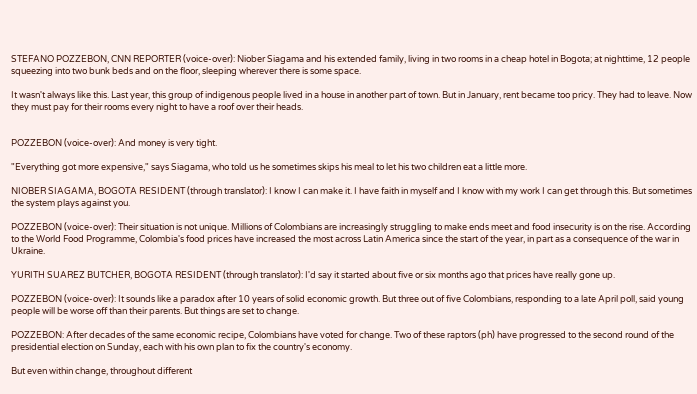STEFANO POZZEBON, CNN REPORTER (voice-over): Niober Siagama and his extended family, living in two rooms in a cheap hotel in Bogota; at nighttime, 12 people squeezing into two bunk beds and on the floor, sleeping wherever there is some space.

It wasn't always like this. Last year, this group of indigenous people lived in a house in another part of town. But in January, rent became too pricy. They had to leave. Now they must pay for their rooms every night to have a roof over their heads.


POZZEBON (voice-over): And money is very tight.

"Everything got more expensive," says Siagama, who told us he sometimes skips his meal to let his two children eat a little more.

NIOBER SIAGAMA, BOGOTA RESIDENT (through translator): I know I can make it. I have faith in myself and I know with my work I can get through this. But sometimes the system plays against you.

POZZEBON (voice-over): Their situation is not unique. Millions of Colombians are increasingly struggling to make ends meet and food insecurity is on the rise. According to the World Food Programme, Colombia's food prices have increased the most across Latin America since the start of the year, in part as a consequence of the war in Ukraine.

YURITH SUAREZ BUTCHER, BOGOTA RESIDENT (through translator): I'd say it started about five or six months ago that prices have really gone up.

POZZEBON (voice-over): It sounds like a paradox after 10 years of solid economic growth. But three out of five Colombians, responding to a late April poll, said young people will be worse off than their parents. But things are set to change.

POZZEBON: After decades of the same economic recipe, Colombians have voted for change. Two of these raptors (ph) have progressed to the second round of the presidential election on Sunday, each with his own plan to fix the country's economy.

But even within change, throughout different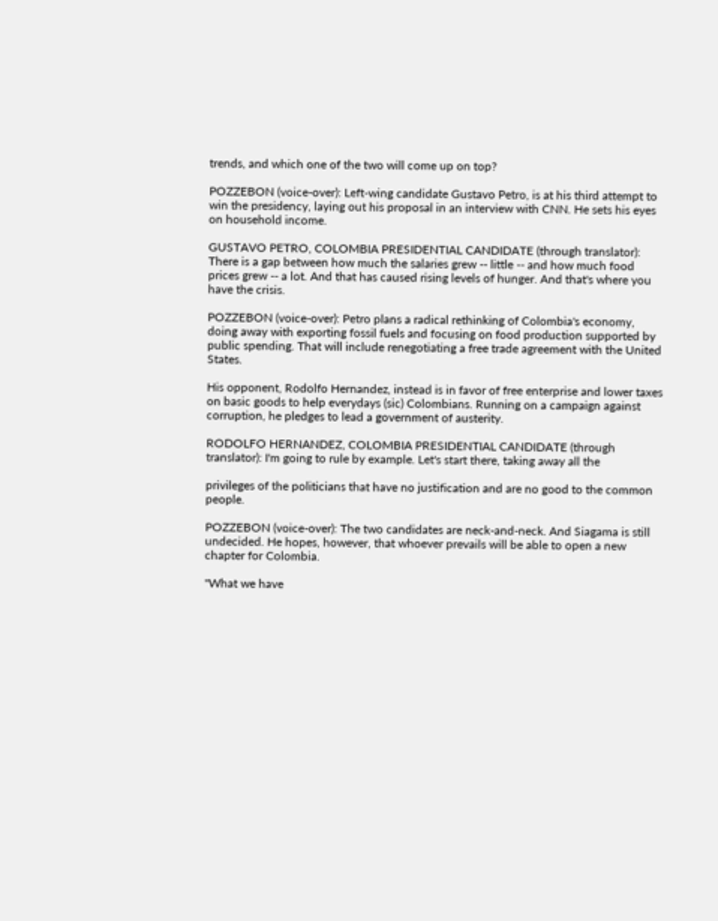trends, and which one of the two will come up on top?

POZZEBON (voice-over): Left-wing candidate Gustavo Petro, is at his third attempt to win the presidency, laying out his proposal in an interview with CNN. He sets his eyes on household income.

GUSTAVO PETRO, COLOMBIA PRESIDENTIAL CANDIDATE (through translator): There is a gap between how much the salaries grew -- little -- and how much food prices grew -- a lot. And that has caused rising levels of hunger. And that's where you have the crisis.

POZZEBON (voice-over): Petro plans a radical rethinking of Colombia's economy, doing away with exporting fossil fuels and focusing on food production supported by public spending. That will include renegotiating a free trade agreement with the United States.

His opponent, Rodolfo Hernandez, instead is in favor of free enterprise and lower taxes on basic goods to help everydays (sic) Colombians. Running on a campaign against corruption, he pledges to lead a government of austerity.

RODOLFO HERNANDEZ, COLOMBIA PRESIDENTIAL CANDIDATE (through translator): I'm going to rule by example. Let's start there, taking away all the

privileges of the politicians that have no justification and are no good to the common people.

POZZEBON (voice-over): The two candidates are neck-and-neck. And Siagama is still undecided. He hopes, however, that whoever prevails will be able to open a new chapter for Colombia.

"What we have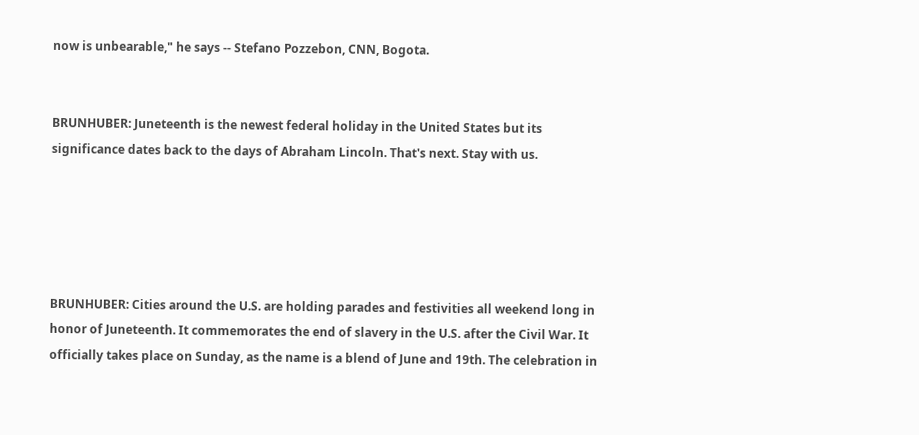now is unbearable," he says -- Stefano Pozzebon, CNN, Bogota.


BRUNHUBER: Juneteenth is the newest federal holiday in the United States but its significance dates back to the days of Abraham Lincoln. That's next. Stay with us.





BRUNHUBER: Cities around the U.S. are holding parades and festivities all weekend long in honor of Juneteenth. It commemorates the end of slavery in the U.S. after the Civil War. It officially takes place on Sunday, as the name is a blend of June and 19th. The celebration in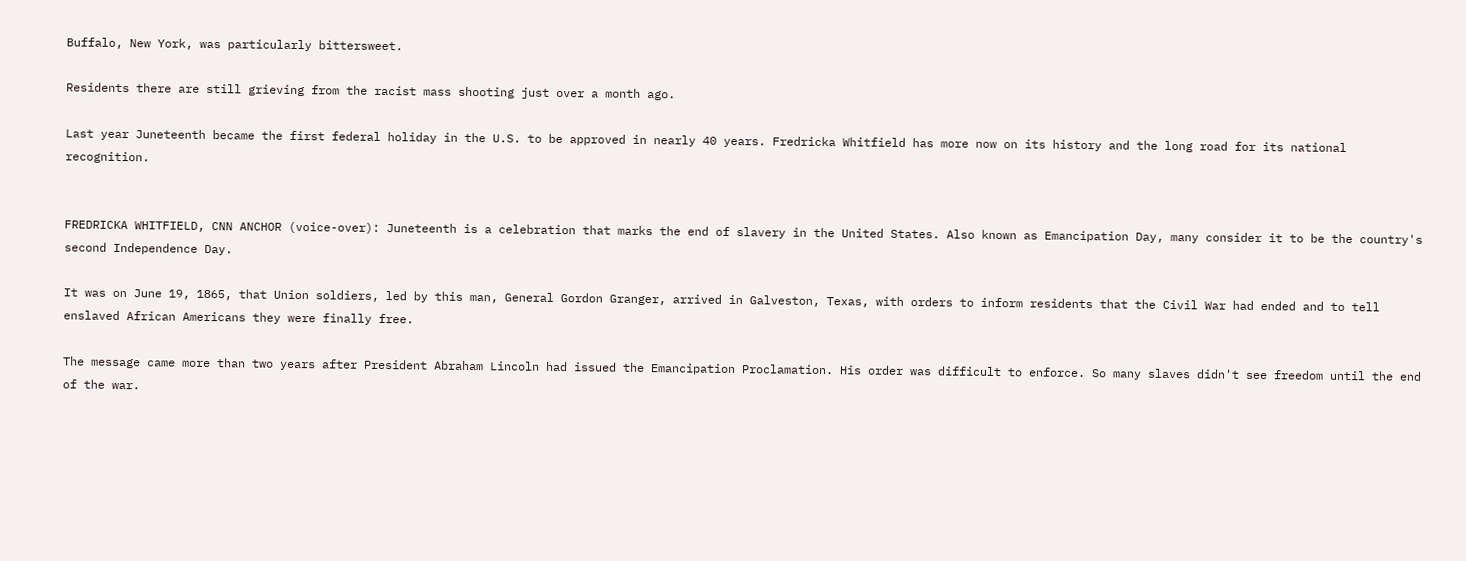Buffalo, New York, was particularly bittersweet.

Residents there are still grieving from the racist mass shooting just over a month ago.

Last year Juneteenth became the first federal holiday in the U.S. to be approved in nearly 40 years. Fredricka Whitfield has more now on its history and the long road for its national recognition.


FREDRICKA WHITFIELD, CNN ANCHOR (voice-over): Juneteenth is a celebration that marks the end of slavery in the United States. Also known as Emancipation Day, many consider it to be the country's second Independence Day.

It was on June 19, 1865, that Union soldiers, led by this man, General Gordon Granger, arrived in Galveston, Texas, with orders to inform residents that the Civil War had ended and to tell enslaved African Americans they were finally free.

The message came more than two years after President Abraham Lincoln had issued the Emancipation Proclamation. His order was difficult to enforce. So many slaves didn't see freedom until the end of the war.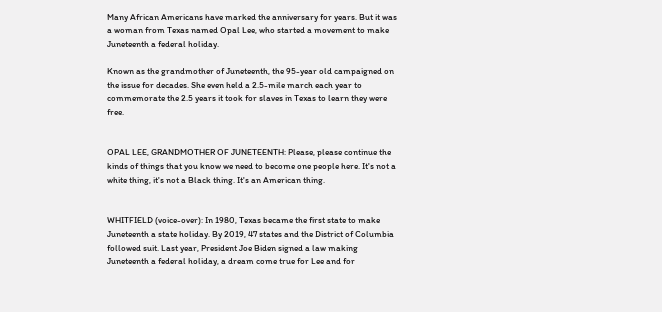Many African Americans have marked the anniversary for years. But it was a woman from Texas named Opal Lee, who started a movement to make Juneteenth a federal holiday.

Known as the grandmother of Juneteenth, the 95-year old campaigned on the issue for decades. She even held a 2.5-mile march each year to commemorate the 2.5 years it took for slaves in Texas to learn they were free.


OPAL LEE, GRANDMOTHER OF JUNETEENTH: Please, please continue the kinds of things that you know we need to become one people here. It's not a white thing, it's not a Black thing. It's an American thing.


WHITFIELD (voice-over): In 1980, Texas became the first state to make Juneteenth a state holiday. By 2019, 47 states and the District of Columbia followed suit. Last year, President Joe Biden signed a law making Juneteenth a federal holiday, a dream come true for Lee and for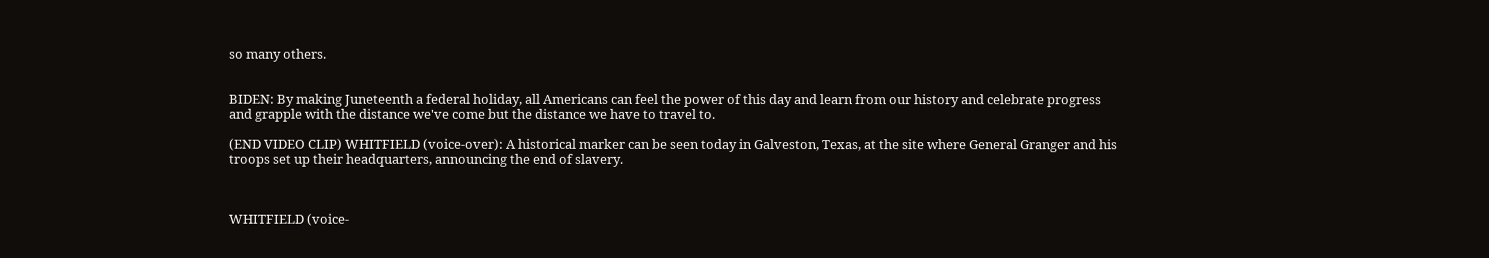so many others.


BIDEN: By making Juneteenth a federal holiday, all Americans can feel the power of this day and learn from our history and celebrate progress and grapple with the distance we've come but the distance we have to travel to.

(END VIDEO CLIP) WHITFIELD (voice-over): A historical marker can be seen today in Galveston, Texas, at the site where General Granger and his troops set up their headquarters, announcing the end of slavery.



WHITFIELD (voice-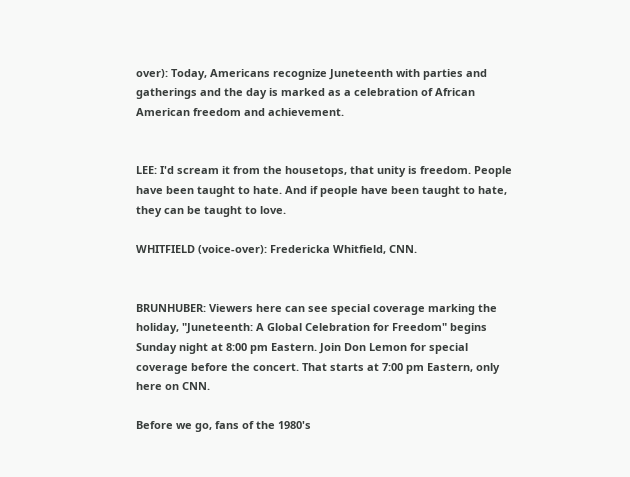over): Today, Americans recognize Juneteenth with parties and gatherings and the day is marked as a celebration of African American freedom and achievement.


LEE: I'd scream it from the housetops, that unity is freedom. People have been taught to hate. And if people have been taught to hate, they can be taught to love.

WHITFIELD (voice-over): Fredericka Whitfield, CNN.


BRUNHUBER: Viewers here can see special coverage marking the holiday, "Juneteenth: A Global Celebration for Freedom" begins Sunday night at 8:00 pm Eastern. Join Don Lemon for special coverage before the concert. That starts at 7:00 pm Eastern, only here on CNN.

Before we go, fans of the 1980's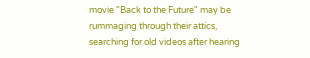movie "Back to the Future" may be rummaging through their attics, searching for old videos after hearing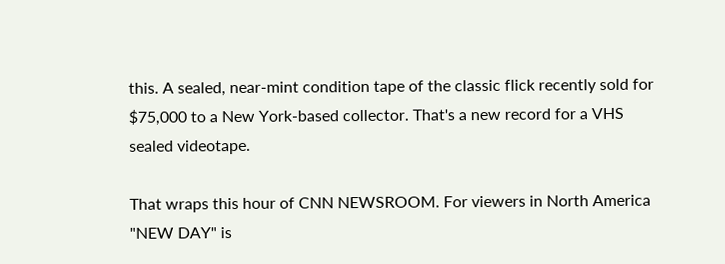this. A sealed, near-mint condition tape of the classic flick recently sold for $75,000 to a New York-based collector. That's a new record for a VHS sealed videotape.

That wraps this hour of CNN NEWSROOM. For viewers in North America "NEW DAY" is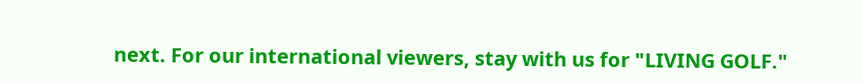next. For our international viewers, stay with us for "LIVING GOLF."